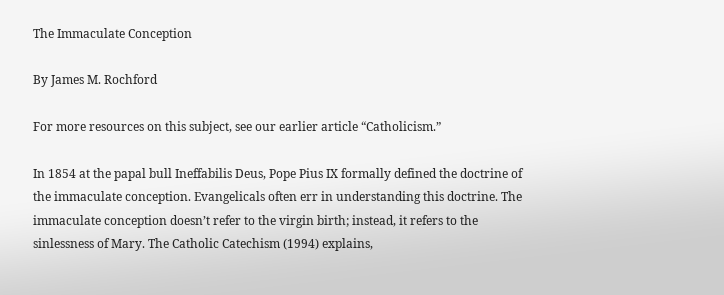The Immaculate Conception

By James M. Rochford

For more resources on this subject, see our earlier article “Catholicism.”

In 1854 at the papal bull Ineffabilis Deus, Pope Pius IX formally defined the doctrine of the immaculate conception. Evangelicals often err in understanding this doctrine. The immaculate conception doesn’t refer to the virgin birth; instead, it refers to the sinlessness of Mary. The Catholic Catechism (1994) explains,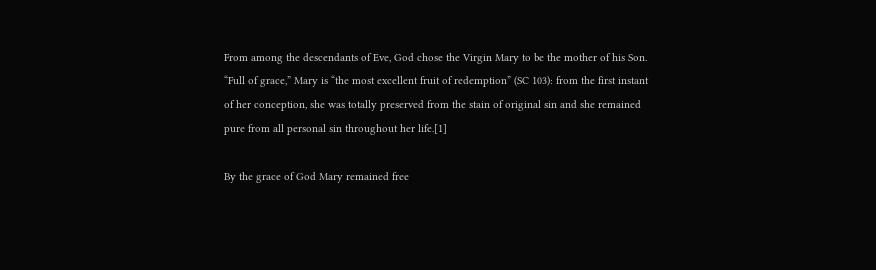From among the descendants of Eve, God chose the Virgin Mary to be the mother of his Son. “Full of grace,” Mary is “the most excellent fruit of redemption” (SC 103): from the first instant of her conception, she was totally preserved from the stain of original sin and she remained pure from all personal sin throughout her life.[1]

By the grace of God Mary remained free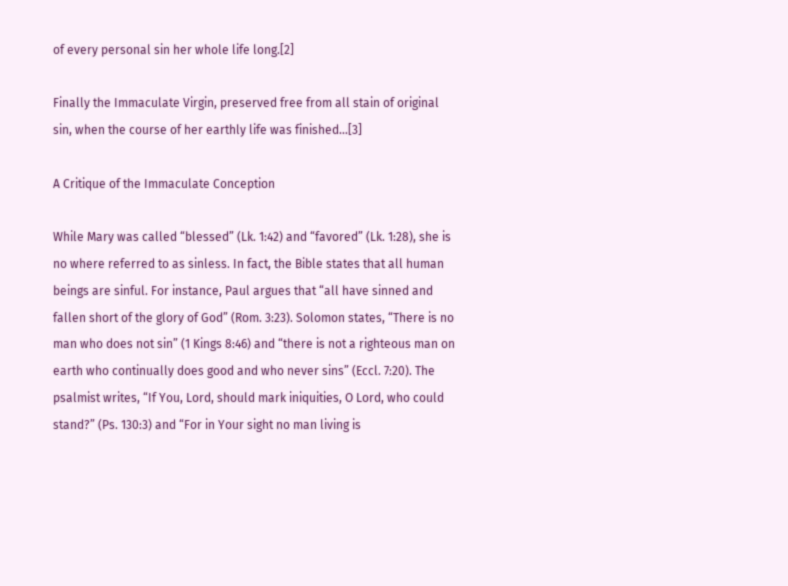of every personal sin her whole life long.[2]

Finally the Immaculate Virgin, preserved free from all stain of original sin, when the course of her earthly life was finished…[3]

A Critique of the Immaculate Conception

While Mary was called “blessed” (Lk. 1:42) and “favored” (Lk. 1:28), she is no where referred to as sinless. In fact, the Bible states that all human beings are sinful. For instance, Paul argues that “all have sinned and fallen short of the glory of God” (Rom. 3:23). Solomon states, “There is no man who does not sin” (1 Kings 8:46) and “there is not a righteous man on earth who continually does good and who never sins” (Eccl. 7:20). The psalmist writes, “If You, Lord, should mark iniquities, O Lord, who could stand?” (Ps. 130:3) and “For in Your sight no man living is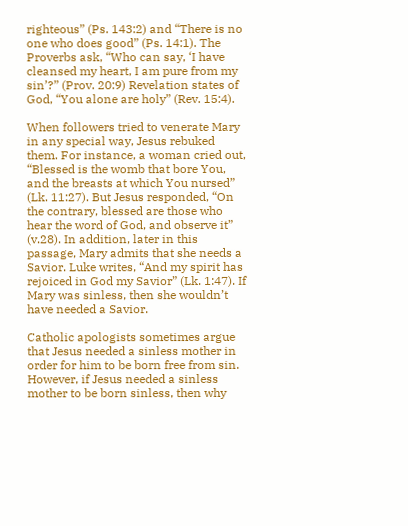righteous” (Ps. 143:2) and “There is no one who does good” (Ps. 14:1). The Proverbs ask, “Who can say, ‘I have cleansed my heart, I am pure from my sin’?” (Prov. 20:9) Revelation states of God, “You alone are holy” (Rev. 15:4).

When followers tried to venerate Mary in any special way, Jesus rebuked them. For instance, a woman cried out, “Blessed is the womb that bore You, and the breasts at which You nursed” (Lk. 11:27). But Jesus responded, “On the contrary, blessed are those who hear the word of God, and observe it” (v.28). In addition, later in this passage, Mary admits that she needs a Savior. Luke writes, “And my spirit has rejoiced in God my Savior” (Lk. 1:47). If Mary was sinless, then she wouldn’t have needed a Savior.

Catholic apologists sometimes argue that Jesus needed a sinless mother in order for him to be born free from sin. However, if Jesus needed a sinless mother to be born sinless, then why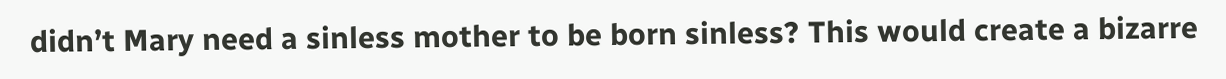didn’t Mary need a sinless mother to be born sinless? This would create a bizarre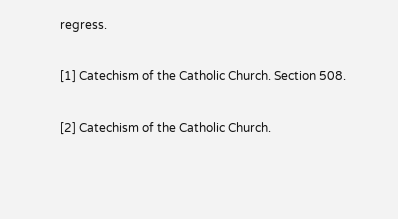regress.

[1] Catechism of the Catholic Church. Section 508.

[2] Catechism of the Catholic Church.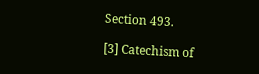Section 493.

[3] Catechism of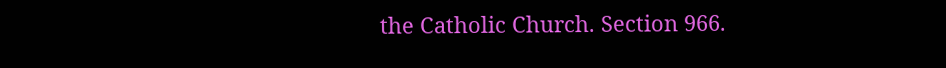the Catholic Church. Section 966.